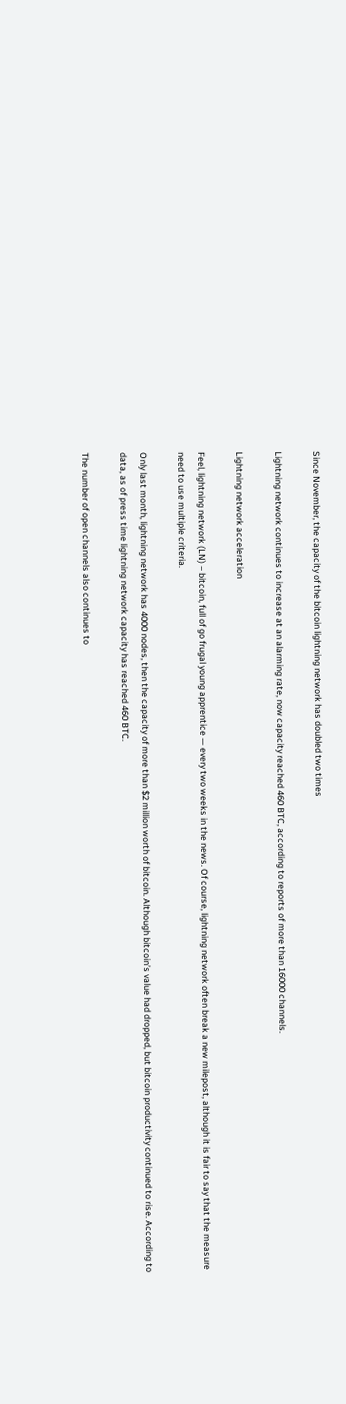Since November, the capacity of the bitcoin lightning network has doubled two times

Lightning network continues to increase at an alarming rate, now capacity reached 460 BTC, according to reports of more than 16000 channels.

Lightning network acceleration

Feel, lightning network (LN) – bitcoin, full of go frugal young apprentice — every two weeks in the news. Of course, lightning network often break a new milepost, although it is fair to say that the measure need to use multiple criteria.

Only last month, lightning network has 4000 nodes, then the capacity of more than $2 million worth of bitcoin. Although bitcoin’s value had dropped, but bitcoin productivity continued to rise. According to data, as of press time lightning network capacity has reached 460 BTC.

The number of open channels also continues to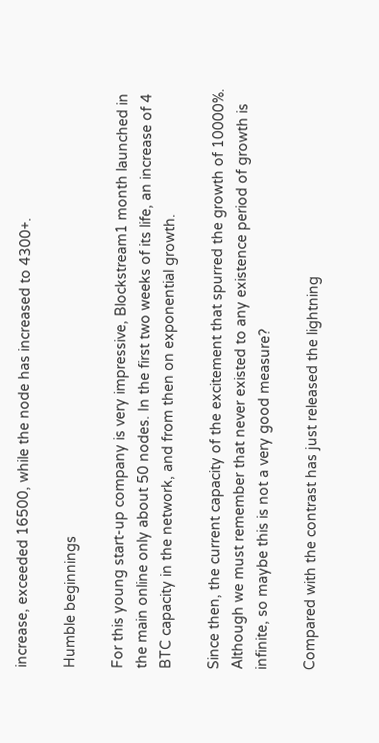increase, exceeded 16500, while the node has increased to 4300+.

Humble beginnings

For this young start-up company is very impressive, Blockstream1 month launched in the main online only about 50 nodes. In the first two weeks of its life, an increase of 4 BTC capacity in the network, and from then on exponential growth.

Since then, the current capacity of the excitement that spurred the growth of 10000%. Although we must remember that never existed to any existence period of growth is infinite, so maybe this is not a very good measure?

Compared with the contrast has just released the lightning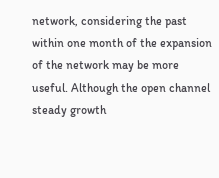network, considering the past within one month of the expansion of the network may be more useful. Although the open channel steady growth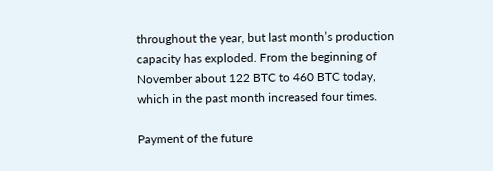throughout the year, but last month’s production capacity has exploded. From the beginning of November about 122 BTC to 460 BTC today, which in the past month increased four times.

Payment of the future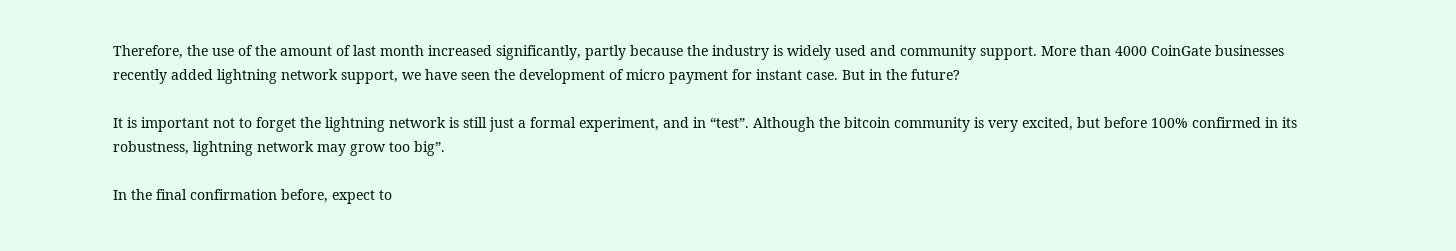Therefore, the use of the amount of last month increased significantly, partly because the industry is widely used and community support. More than 4000 CoinGate businesses recently added lightning network support, we have seen the development of micro payment for instant case. But in the future?

It is important not to forget the lightning network is still just a formal experiment, and in “test”. Although the bitcoin community is very excited, but before 100% confirmed in its robustness, lightning network may grow too big”.

In the final confirmation before, expect to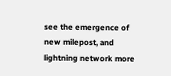see the emergence of new milepost, and lightning network more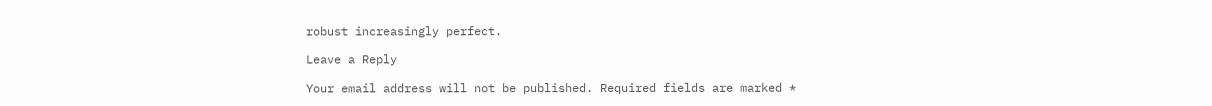robust increasingly perfect.

Leave a Reply

Your email address will not be published. Required fields are marked *